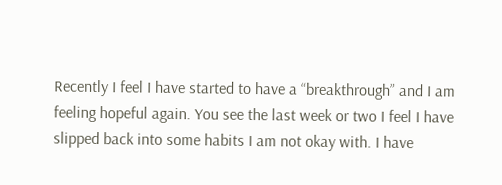Recently I feel I have started to have a “breakthrough” and I am feeling hopeful again. You see the last week or two I feel I have slipped back into some habits I am not okay with. I have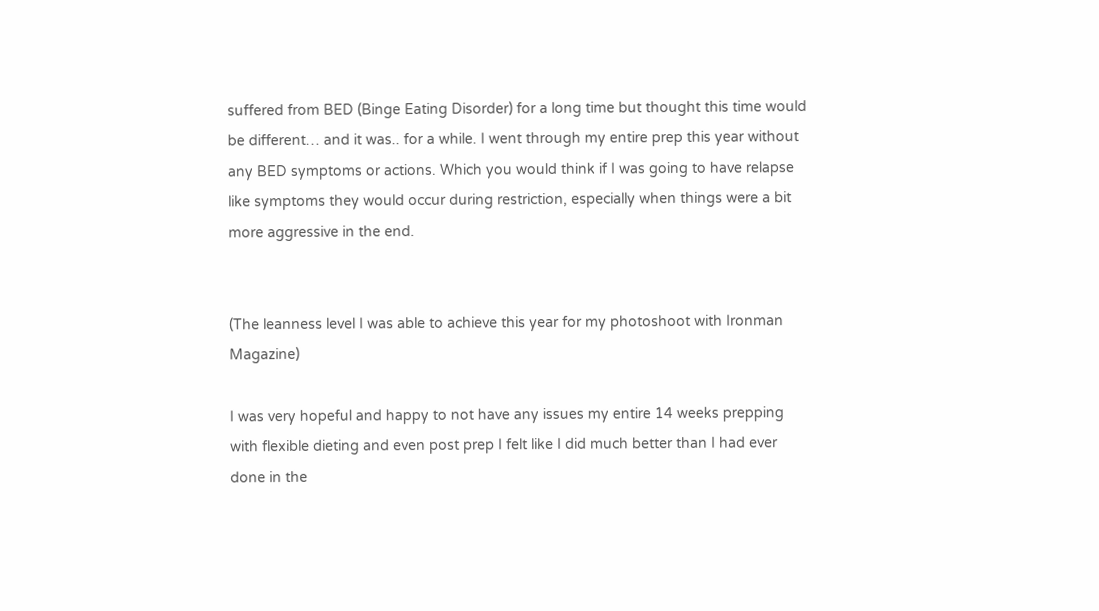suffered from BED (Binge Eating Disorder) for a long time but thought this time would be different… and it was.. for a while. I went through my entire prep this year without any BED symptoms or actions. Which you would think if I was going to have relapse like symptoms they would occur during restriction, especially when things were a bit more aggressive in the end.


(The leanness level I was able to achieve this year for my photoshoot with Ironman Magazine)

I was very hopeful and happy to not have any issues my entire 14 weeks prepping with flexible dieting and even post prep I felt like I did much better than I had ever done in the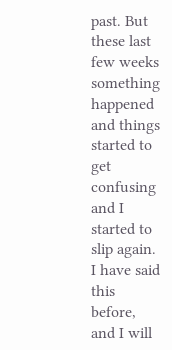past. But these last few weeks something happened and things started to get confusing and I started to slip again. I have said this before, and I will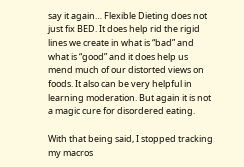say it again… Flexible Dieting does not just fix BED. It does help rid the rigid lines we create in what is “bad” and what is “good” and it does help us mend much of our distorted views on foods. It also can be very helpful in learning moderation. But again it is not a magic cure for disordered eating.

With that being said, I stopped tracking my macros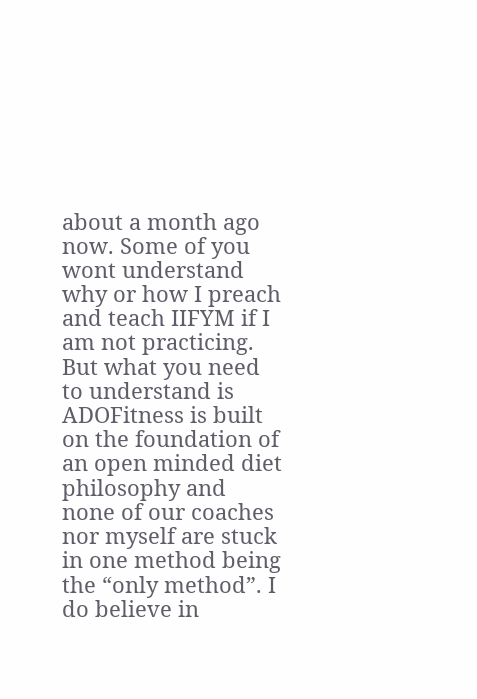about a month ago now. Some of you wont understand why or how I preach and teach IIFYM if I am not practicing. But what you need to understand is ADOFitness is built on the foundation of an open minded diet philosophy and none of our coaches nor myself are stuck in one method being the “only method”. I do believe in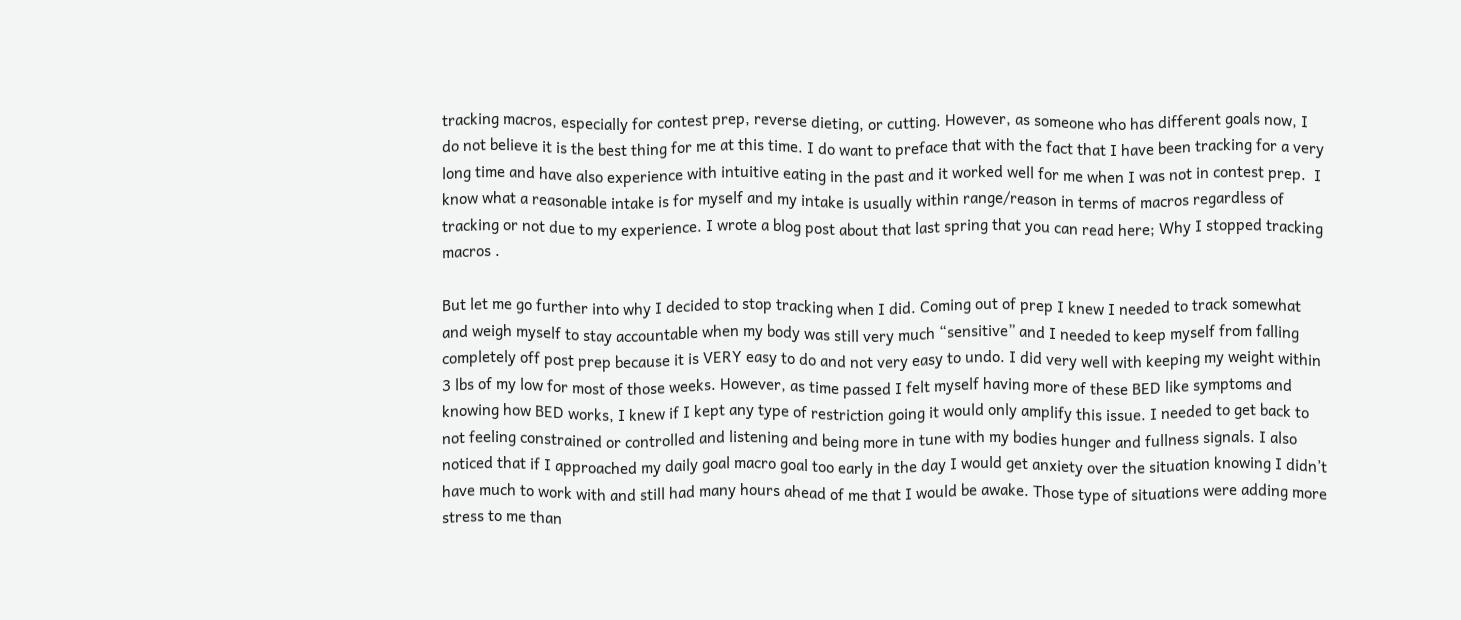tracking macros, especially for contest prep, reverse dieting, or cutting. However, as someone who has different goals now, I do not believe it is the best thing for me at this time. I do want to preface that with the fact that I have been tracking for a very long time and have also experience with intuitive eating in the past and it worked well for me when I was not in contest prep.  I know what a reasonable intake is for myself and my intake is usually within range/reason in terms of macros regardless of tracking or not due to my experience. I wrote a blog post about that last spring that you can read here; Why I stopped tracking macros .

But let me go further into why I decided to stop tracking when I did. Coming out of prep I knew I needed to track somewhat and weigh myself to stay accountable when my body was still very much “sensitive” and I needed to keep myself from falling completely off post prep because it is VERY easy to do and not very easy to undo. I did very well with keeping my weight within 3 lbs of my low for most of those weeks. However, as time passed I felt myself having more of these BED like symptoms and knowing how BED works, I knew if I kept any type of restriction going it would only amplify this issue. I needed to get back to not feeling constrained or controlled and listening and being more in tune with my bodies hunger and fullness signals. I also noticed that if I approached my daily goal macro goal too early in the day I would get anxiety over the situation knowing I didn’t have much to work with and still had many hours ahead of me that I would be awake. Those type of situations were adding more stress to me than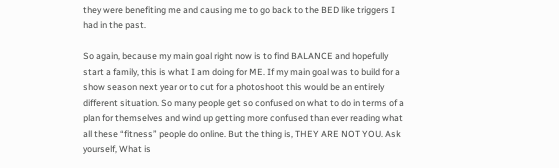they were benefiting me and causing me to go back to the BED like triggers I had in the past.

So again, because my main goal right now is to find BALANCE and hopefully start a family, this is what I am doing for ME. If my main goal was to build for a show season next year or to cut for a photoshoot this would be an entirely different situation. So many people get so confused on what to do in terms of a plan for themselves and wind up getting more confused than ever reading what all these “fitness” people do online. But the thing is, THEY ARE NOT YOU. Ask yourself, What is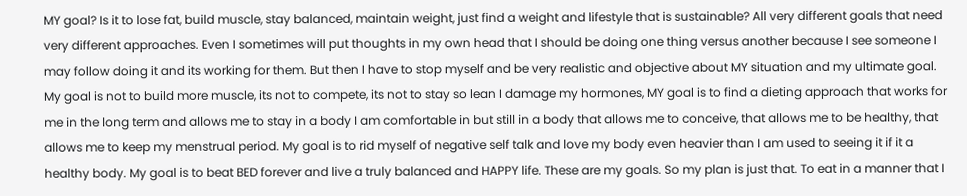MY goal? Is it to lose fat, build muscle, stay balanced, maintain weight, just find a weight and lifestyle that is sustainable? All very different goals that need very different approaches. Even I sometimes will put thoughts in my own head that I should be doing one thing versus another because I see someone I may follow doing it and its working for them. But then I have to stop myself and be very realistic and objective about MY situation and my ultimate goal. My goal is not to build more muscle, its not to compete, its not to stay so lean I damage my hormones, MY goal is to find a dieting approach that works for me in the long term and allows me to stay in a body I am comfortable in but still in a body that allows me to conceive, that allows me to be healthy, that allows me to keep my menstrual period. My goal is to rid myself of negative self talk and love my body even heavier than I am used to seeing it if it a healthy body. My goal is to beat BED forever and live a truly balanced and HAPPY life. These are my goals. So my plan is just that. To eat in a manner that I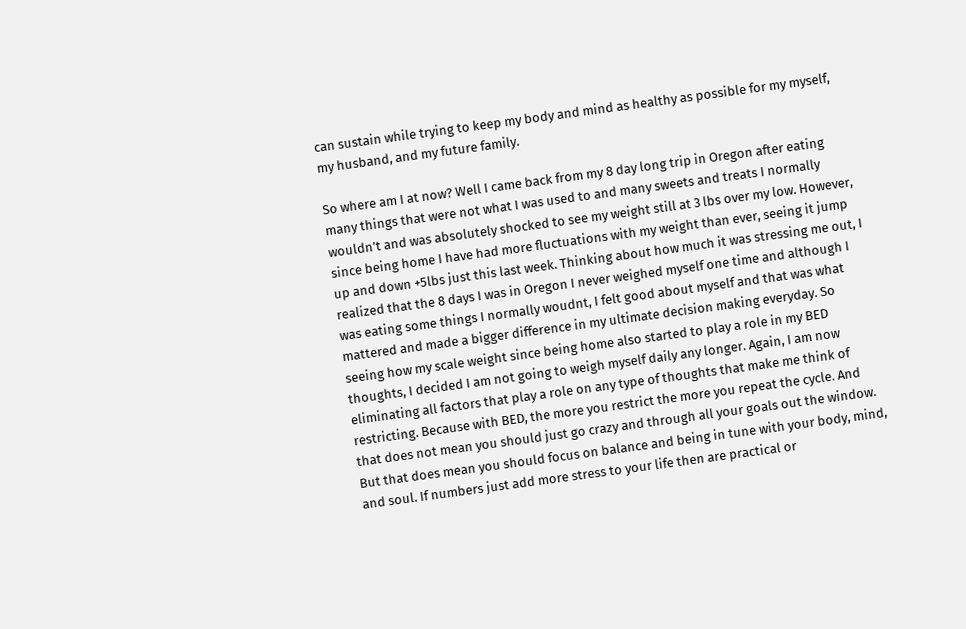can sustain while trying to keep my body and mind as healthy as possible for my myself, my husband, and my future family.

So where am I at now? Well I came back from my 8 day long trip in Oregon after eating many things that were not what I was used to and many sweets and treats I normally wouldn’t and was absolutely shocked to see my weight still at 3 lbs over my low. However, since being home I have had more fluctuations with my weight than ever, seeing it jump up and down +5lbs just this last week. Thinking about how much it was stressing me out, I realized that the 8 days I was in Oregon I never weighed myself one time and although I was eating some things I normally woudnt, I felt good about myself and that was what mattered and made a bigger difference in my ultimate decision making everyday. So seeing how my scale weight since being home also started to play a role in my BED thoughts, I decided I am not going to weigh myself daily any longer. Again, I am now eliminating all factors that play a role on any type of thoughts that make me think of restricting. Because with BED, the more you restrict the more you repeat the cycle. And that does not mean you should just go crazy and through all your goals out the window. But that does mean you should focus on balance and being in tune with your body, mind, and soul. If numbers just add more stress to your life then are practical or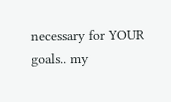necessary for YOUR goals.. my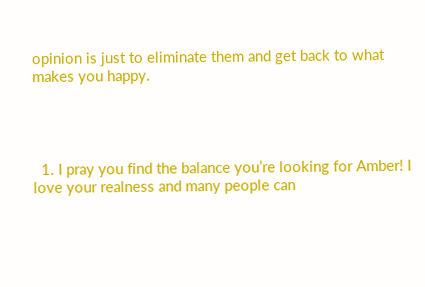opinion is just to eliminate them and get back to what makes you happy.




  1. I pray you find the balance you’re looking for Amber! I love your realness and many people can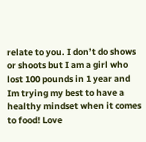relate to you. I don’t do shows or shoots but I am a girl who lost 100 pounds in 1 year and Im trying my best to have a healthy mindset when it comes to food! Love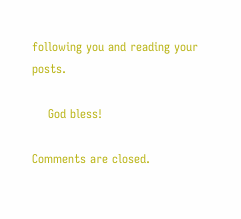following you and reading your posts.

    God bless!

Comments are closed.